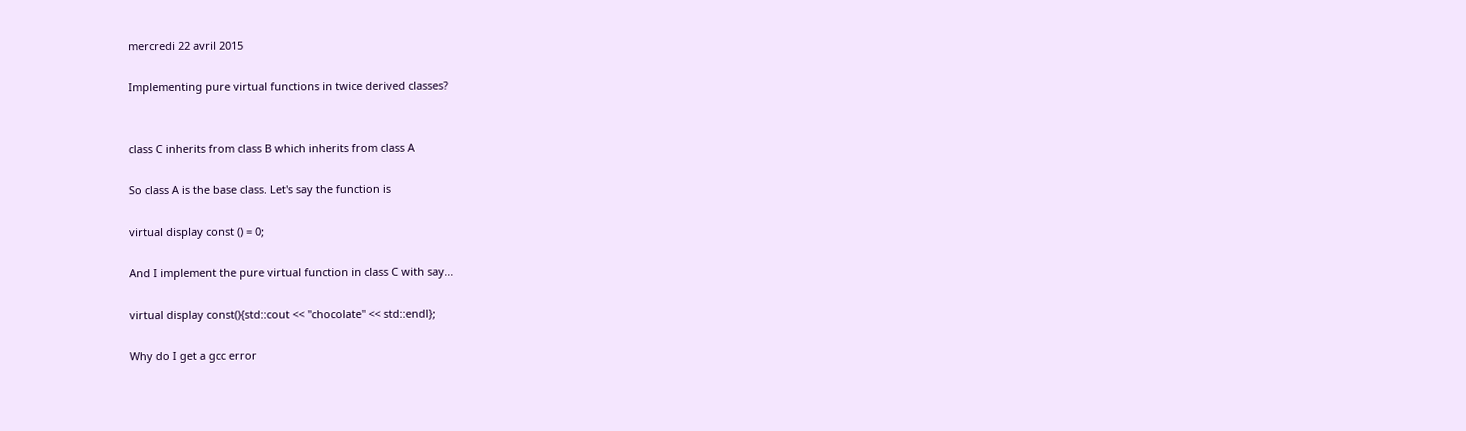mercredi 22 avril 2015

Implementing pure virtual functions in twice derived classes?


class C inherits from class B which inherits from class A

So class A is the base class. Let's say the function is

virtual display const () = 0;

And I implement the pure virtual function in class C with say...

virtual display const(){std::cout << "chocolate" << std::endl};

Why do I get a gcc error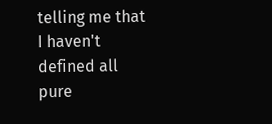telling me that I haven't defined all pure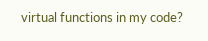virtual functions in my code?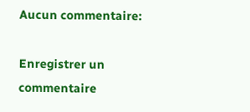Aucun commentaire:

Enregistrer un commentaire